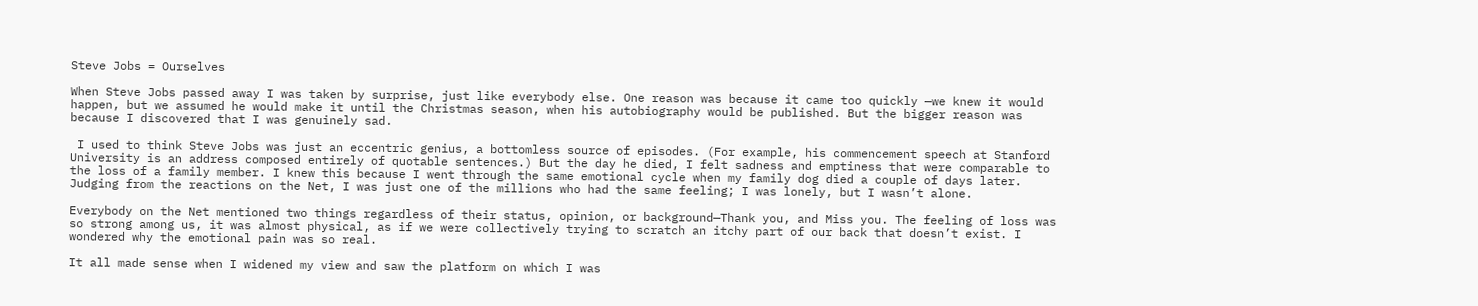Steve Jobs = Ourselves

When Steve Jobs passed away I was taken by surprise, just like everybody else. One reason was because it came too quickly —we knew it would happen, but we assumed he would make it until the Christmas season, when his autobiography would be published. But the bigger reason was because I discovered that I was genuinely sad.

 I used to think Steve Jobs was just an eccentric genius, a bottomless source of episodes. (For example, his commencement speech at Stanford University is an address composed entirely of quotable sentences.) But the day he died, I felt sadness and emptiness that were comparable to the loss of a family member. I knew this because I went through the same emotional cycle when my family dog died a couple of days later. Judging from the reactions on the Net, I was just one of the millions who had the same feeling; I was lonely, but I wasn’t alone.

Everybody on the Net mentioned two things regardless of their status, opinion, or background—Thank you, and Miss you. The feeling of loss was so strong among us, it was almost physical, as if we were collectively trying to scratch an itchy part of our back that doesn’t exist. I wondered why the emotional pain was so real.

It all made sense when I widened my view and saw the platform on which I was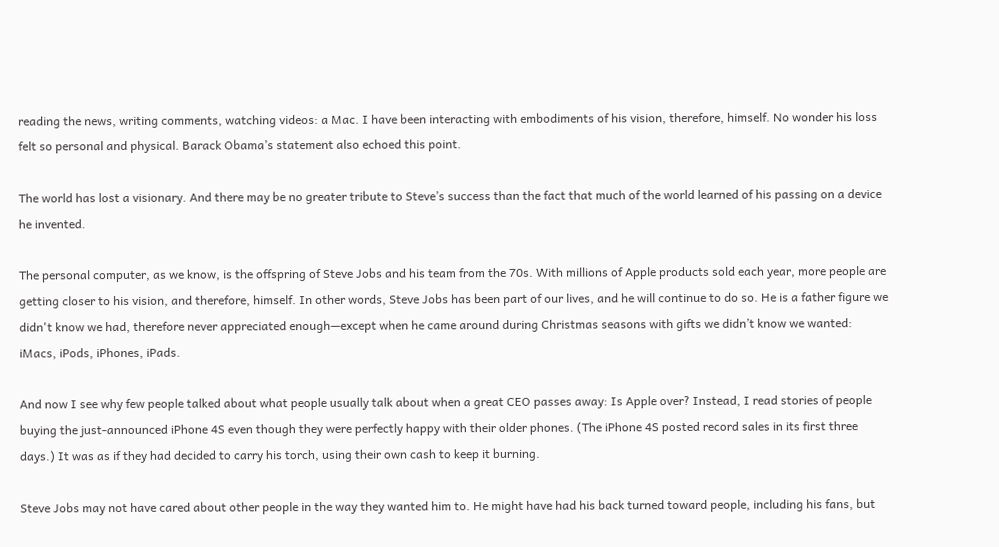reading the news, writing comments, watching videos: a Mac. I have been interacting with embodiments of his vision, therefore, himself. No wonder his loss felt so personal and physical. Barack Obama’s statement also echoed this point.

The world has lost a visionary. And there may be no greater tribute to Steve’s success than the fact that much of the world learned of his passing on a device he invented.

The personal computer, as we know, is the offspring of Steve Jobs and his team from the 70s. With millions of Apple products sold each year, more people are getting closer to his vision, and therefore, himself. In other words, Steve Jobs has been part of our lives, and he will continue to do so. He is a father figure we didn't know we had, therefore never appreciated enough—except when he came around during Christmas seasons with gifts we didn’t know we wanted: iMacs, iPods, iPhones, iPads.

And now I see why few people talked about what people usually talk about when a great CEO passes away: Is Apple over? Instead, I read stories of people buying the just-announced iPhone 4S even though they were perfectly happy with their older phones. (The iPhone 4S posted record sales in its first three days.) It was as if they had decided to carry his torch, using their own cash to keep it burning.

Steve Jobs may not have cared about other people in the way they wanted him to. He might have had his back turned toward people, including his fans, but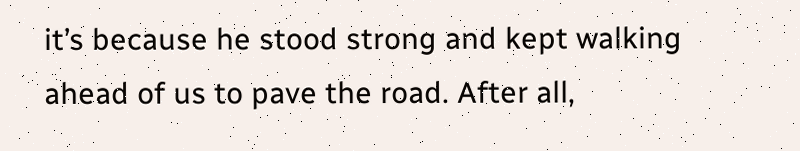it’s because he stood strong and kept walking ahead of us to pave the road. After all,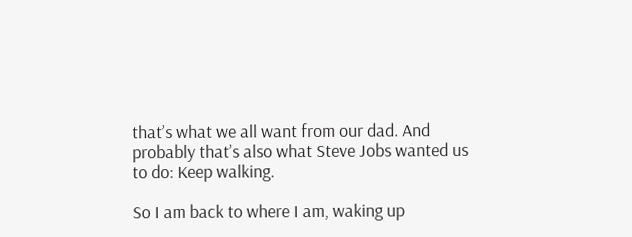that’s what we all want from our dad. And probably that’s also what Steve Jobs wanted us to do: Keep walking.

So I am back to where I am, waking up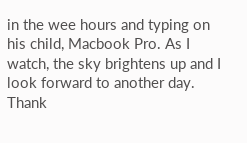in the wee hours and typing on his child, Macbook Pro. As I watch, the sky brightens up and I look forward to another day. Thank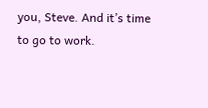you, Steve. And it’s time to go to work.